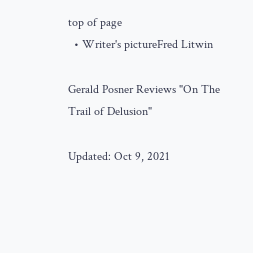top of page
  • Writer's pictureFred Litwin

Gerald Posner Reviews "On The Trail of Delusion"

Updated: Oct 9, 2021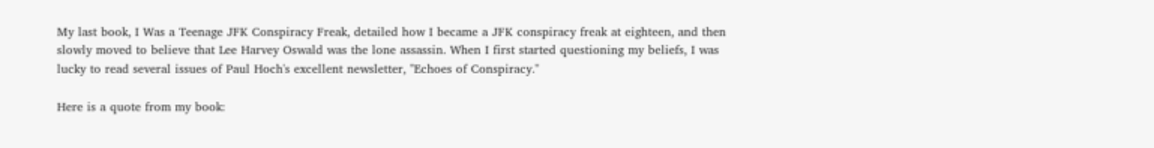My last book, I Was a Teenage JFK Conspiracy Freak, detailed how I became a JFK conspiracy freak at eighteen, and then slowly moved to believe that Lee Harvey Oswald was the lone assassin. When I first started questioning my beliefs, I was lucky to read several issues of Paul Hoch's excellent newsletter, "Echoes of Conspiracy."

Here is a quote from my book: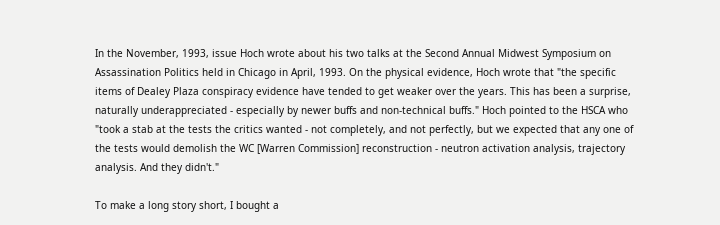In the November, 1993, issue Hoch wrote about his two talks at the Second Annual Midwest Symposium on Assassination Politics held in Chicago in April, 1993. On the physical evidence, Hoch wrote that "the specific items of Dealey Plaza conspiracy evidence have tended to get weaker over the years. This has been a surprise, naturally underappreciated - especially by newer buffs and non-technical buffs." Hoch pointed to the HSCA who "took a stab at the tests the critics wanted - not completely, and not perfectly, but we expected that any one of the tests would demolish the WC [Warren Commission] reconstruction - neutron activation analysis, trajectory analysis. And they didn't."

To make a long story short, I bought a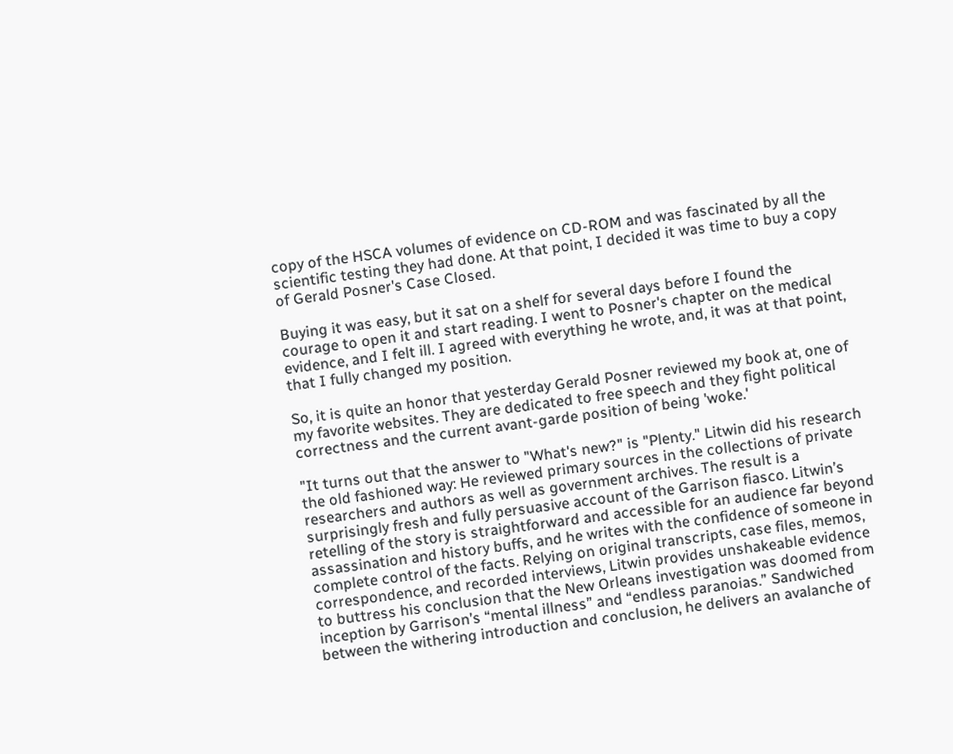copy of the HSCA volumes of evidence on CD-ROM and was fascinated by all the scientific testing they had done. At that point, I decided it was time to buy a copy of Gerald Posner's Case Closed.

Buying it was easy, but it sat on a shelf for several days before I found the courage to open it and start reading. I went to Posner's chapter on the medical evidence, and I felt ill. I agreed with everything he wrote, and, it was at that point, that I fully changed my position.

So, it is quite an honor that yesterday Gerald Posner reviewed my book at, one of my favorite websites. They are dedicated to free speech and they fight political correctness and the current avant-garde position of being 'woke.'

"It turns out that the answer to "What's new?" is "Plenty." Litwin did his research the old fashioned way: He reviewed primary sources in the collections of private researchers and authors as well as government archives. The result is a surprisingly fresh and fully persuasive account of the Garrison fiasco. Litwin’s retelling of the story is straightforward and accessible for an audience far beyond assassination and history buffs, and he writes with the confidence of someone in complete control of the facts. Relying on original transcripts, case files, memos, correspondence, and recorded interviews, Litwin provides unshakeable evidence to buttress his conclusion that the New Orleans investigation was doomed from inception by Garrison’s “mental illness” and “endless paranoias.” Sandwiched between the withering introduction and conclusion, he delivers an avalanche of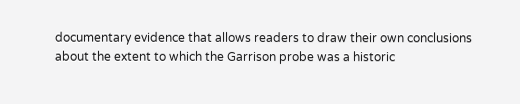documentary evidence that allows readers to draw their own conclusions about the extent to which the Garrison probe was a historic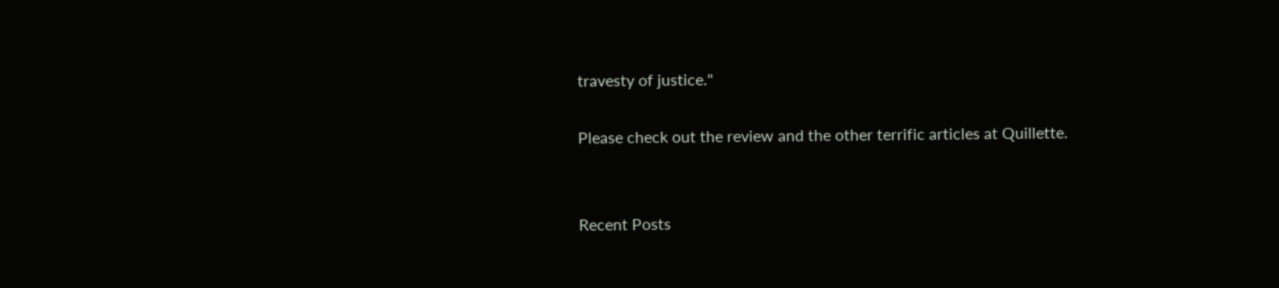travesty of justice."

Please check out the review and the other terrific articles at Quillette.


Recent Posts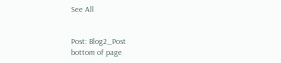See All


Post: Blog2_Post
bottom of page